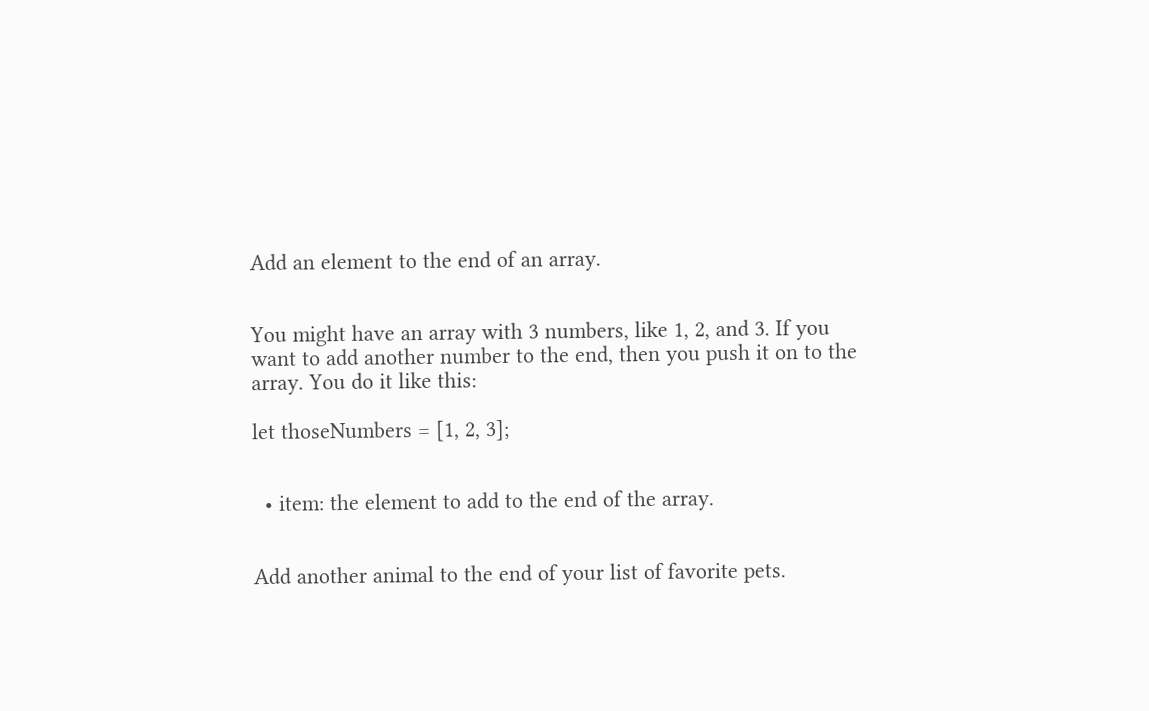Add an element to the end of an array.


You might have an array with 3 numbers, like 1, 2, and 3. If you want to add another number to the end, then you push it on to the array. You do it like this:

let thoseNumbers = [1, 2, 3];


  • item: the element to add to the end of the array.


Add another animal to the end of your list of favorite pets.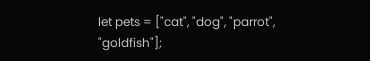let pets = ["cat", "dog", "parrot", "goldfish"];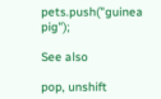pets.push("guinea pig");

See also

pop, unshift